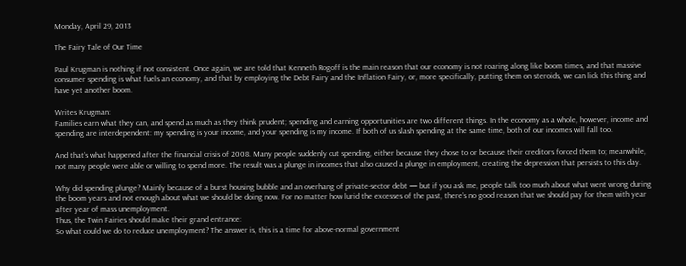Monday, April 29, 2013

The Fairy Tale of Our Time

Paul Krugman is nothing if not consistent. Once again, we are told that Kenneth Rogoff is the main reason that our economy is not roaring along like boom times, and that massive consumer spending is what fuels an economy, and that by employing the Debt Fairy and the Inflation Fairy, or, more specifically, putting them on steroids, we can lick this thing and have yet another boom.

Writes Krugman:
Families earn what they can, and spend as much as they think prudent; spending and earning opportunities are two different things. In the economy as a whole, however, income and spending are interdependent: my spending is your income, and your spending is my income. If both of us slash spending at the same time, both of our incomes will fall too.

And that’s what happened after the financial crisis of 2008. Many people suddenly cut spending, either because they chose to or because their creditors forced them to; meanwhile, not many people were able or willing to spend more. The result was a plunge in incomes that also caused a plunge in employment, creating the depression that persists to this day.

Why did spending plunge? Mainly because of a burst housing bubble and an overhang of private-sector debt — but if you ask me, people talk too much about what went wrong during the boom years and not enough about what we should be doing now. For no matter how lurid the excesses of the past, there’s no good reason that we should pay for them with year after year of mass unemployment.
Thus, the Twin Fairies should make their grand entrance:
So what could we do to reduce unemployment? The answer is, this is a time for above-normal government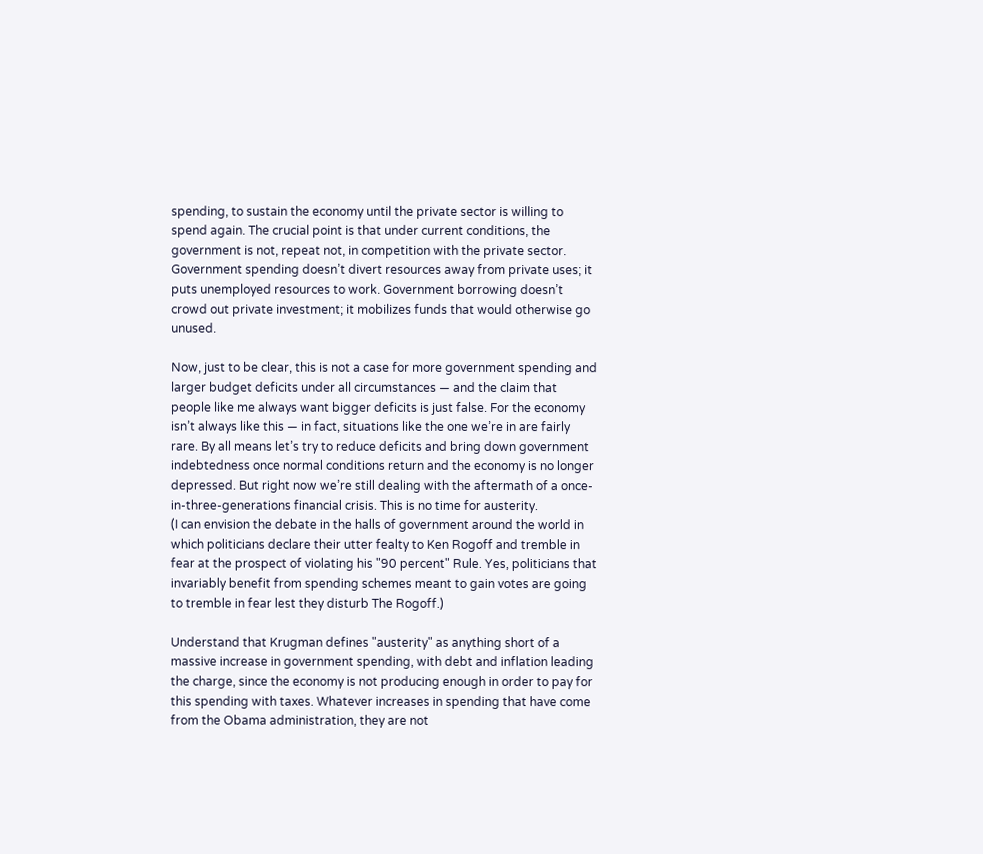spending, to sustain the economy until the private sector is willing to spend again. The crucial point is that under current conditions, the government is not, repeat not, in competition with the private sector. Government spending doesn’t divert resources away from private uses; it puts unemployed resources to work. Government borrowing doesn’t crowd out private investment; it mobilizes funds that would otherwise go unused.

Now, just to be clear, this is not a case for more government spending and larger budget deficits under all circumstances — and the claim that people like me always want bigger deficits is just false. For the economy isn’t always like this — in fact, situations like the one we’re in are fairly rare. By all means let’s try to reduce deficits and bring down government indebtedness once normal conditions return and the economy is no longer depressed. But right now we’re still dealing with the aftermath of a once-in-three-generations financial crisis. This is no time for austerity.
(I can envision the debate in the halls of government around the world in which politicians declare their utter fealty to Ken Rogoff and tremble in fear at the prospect of violating his "90 percent" Rule. Yes, politicians that invariably benefit from spending schemes meant to gain votes are going to tremble in fear lest they disturb The Rogoff.)

Understand that Krugman defines "austerity" as anything short of a massive increase in government spending, with debt and inflation leading the charge, since the economy is not producing enough in order to pay for this spending with taxes. Whatever increases in spending that have come from the Obama administration, they are not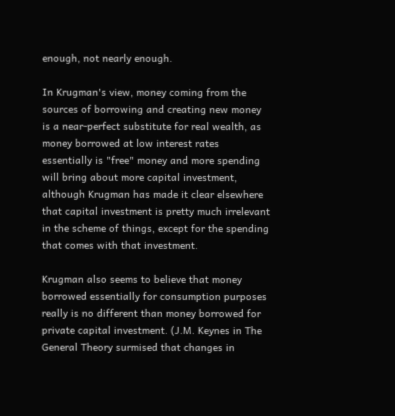enough, not nearly enough.

In Krugman's view, money coming from the sources of borrowing and creating new money is a near-perfect substitute for real wealth, as money borrowed at low interest rates essentially is "free" money and more spending will bring about more capital investment, although Krugman has made it clear elsewhere that capital investment is pretty much irrelevant in the scheme of things, except for the spending that comes with that investment.

Krugman also seems to believe that money borrowed essentially for consumption purposes really is no different than money borrowed for private capital investment. (J.M. Keynes in The General Theory surmised that changes in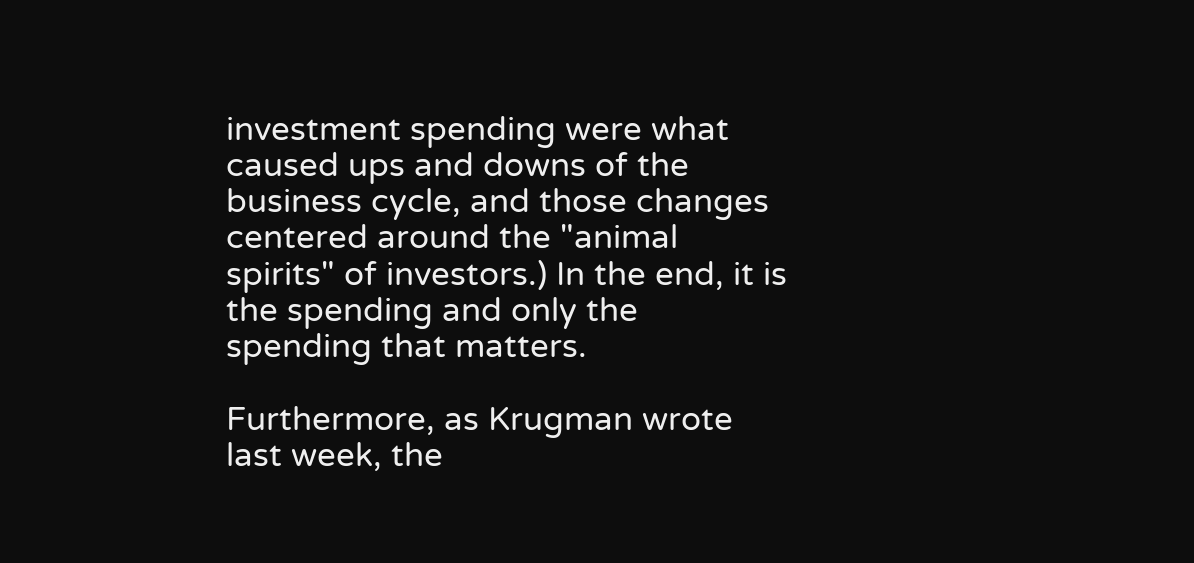investment spending were what caused ups and downs of the business cycle, and those changes centered around the "animal spirits" of investors.) In the end, it is the spending and only the spending that matters.

Furthermore, as Krugman wrote last week, the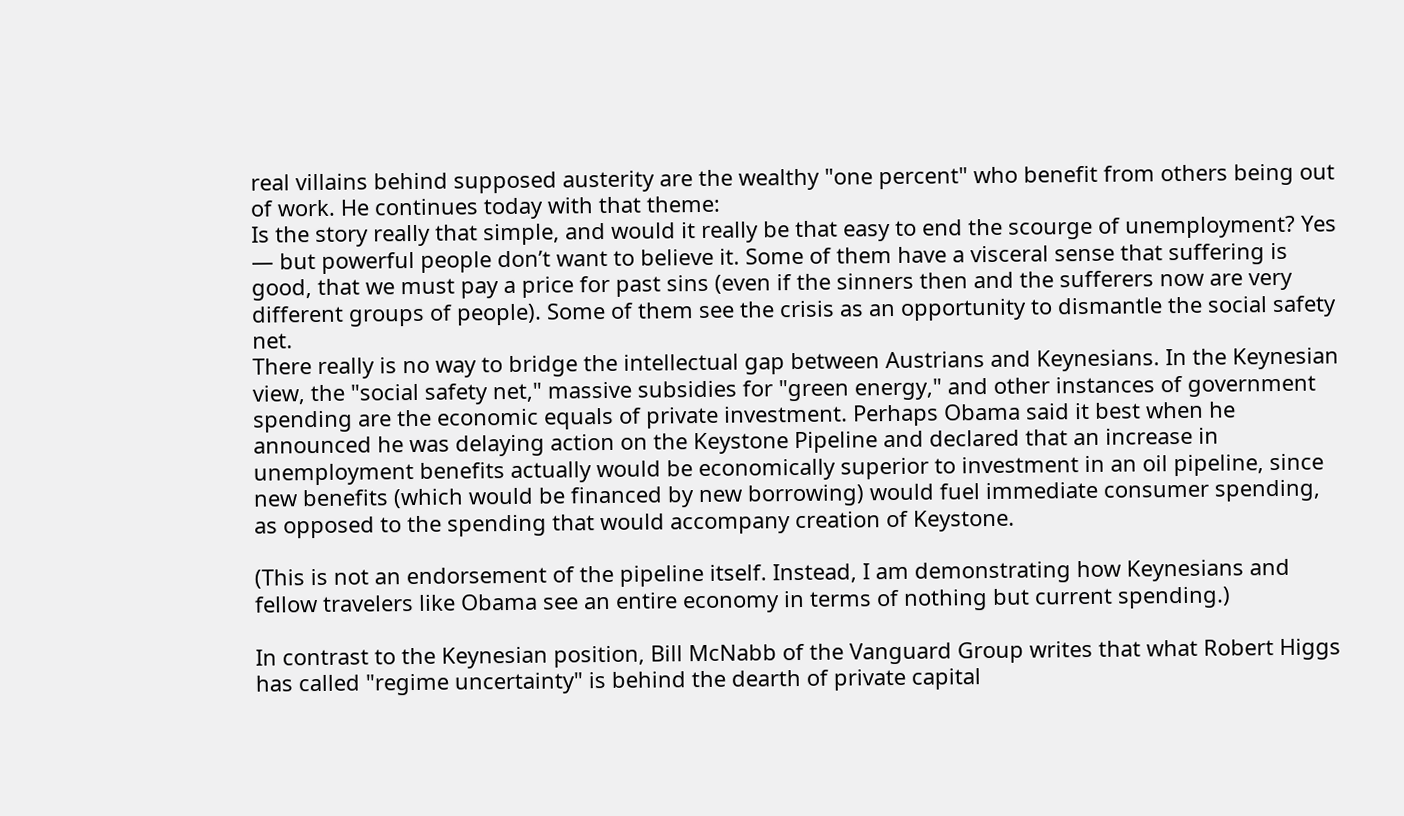real villains behind supposed austerity are the wealthy "one percent" who benefit from others being out of work. He continues today with that theme:
Is the story really that simple, and would it really be that easy to end the scourge of unemployment? Yes — but powerful people don’t want to believe it. Some of them have a visceral sense that suffering is good, that we must pay a price for past sins (even if the sinners then and the sufferers now are very different groups of people). Some of them see the crisis as an opportunity to dismantle the social safety net.
There really is no way to bridge the intellectual gap between Austrians and Keynesians. In the Keynesian view, the "social safety net," massive subsidies for "green energy," and other instances of government spending are the economic equals of private investment. Perhaps Obama said it best when he announced he was delaying action on the Keystone Pipeline and declared that an increase in unemployment benefits actually would be economically superior to investment in an oil pipeline, since new benefits (which would be financed by new borrowing) would fuel immediate consumer spending, as opposed to the spending that would accompany creation of Keystone.

(This is not an endorsement of the pipeline itself. Instead, I am demonstrating how Keynesians and fellow travelers like Obama see an entire economy in terms of nothing but current spending.)

In contrast to the Keynesian position, Bill McNabb of the Vanguard Group writes that what Robert Higgs has called "regime uncertainty" is behind the dearth of private capital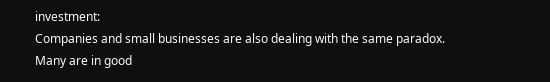investment:
Companies and small businesses are also dealing with the same paradox. Many are in good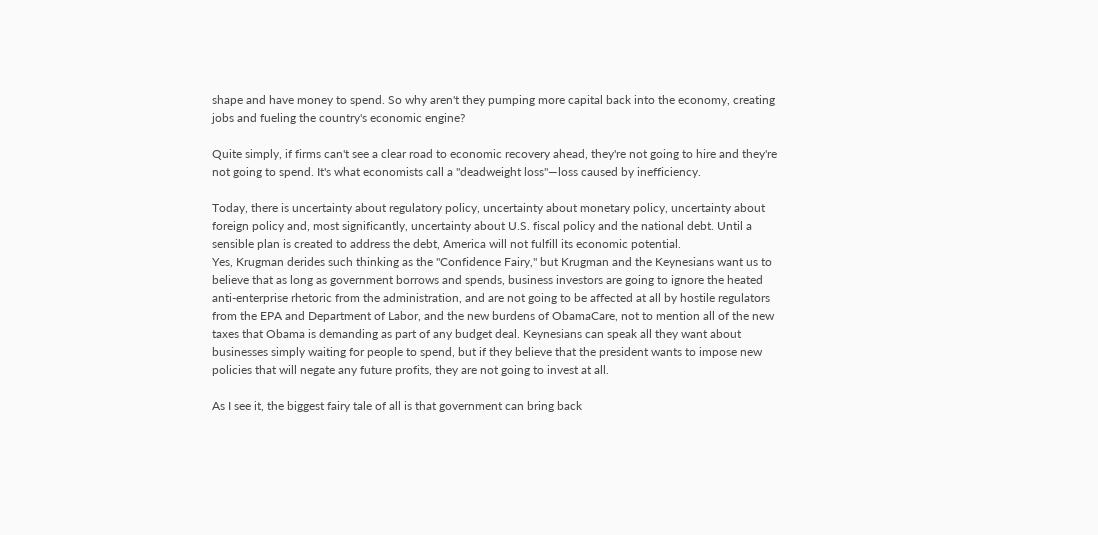shape and have money to spend. So why aren't they pumping more capital back into the economy, creating jobs and fueling the country's economic engine?

Quite simply, if firms can't see a clear road to economic recovery ahead, they're not going to hire and they're not going to spend. It's what economists call a "deadweight loss"—loss caused by inefficiency.

Today, there is uncertainty about regulatory policy, uncertainty about monetary policy, uncertainty about foreign policy and, most significantly, uncertainty about U.S. fiscal policy and the national debt. Until a sensible plan is created to address the debt, America will not fulfill its economic potential.
Yes, Krugman derides such thinking as the "Confidence Fairy," but Krugman and the Keynesians want us to believe that as long as government borrows and spends, business investors are going to ignore the heated anti-enterprise rhetoric from the administration, and are not going to be affected at all by hostile regulators from the EPA and Department of Labor, and the new burdens of ObamaCare, not to mention all of the new taxes that Obama is demanding as part of any budget deal. Keynesians can speak all they want about businesses simply waiting for people to spend, but if they believe that the president wants to impose new policies that will negate any future profits, they are not going to invest at all.

As I see it, the biggest fairy tale of all is that government can bring back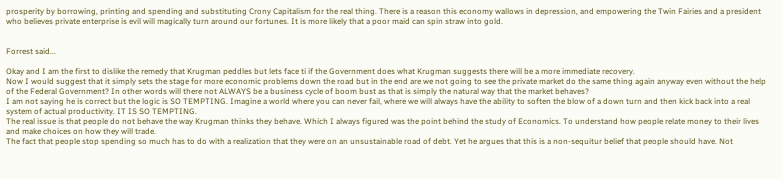prosperity by borrowing, printing and spending and substituting Crony Capitalism for the real thing. There is a reason this economy wallows in depression, and empowering the Twin Fairies and a president who believes private enterprise is evil will magically turn around our fortunes. It is more likely that a poor maid can spin straw into gold.


Forrest said...

Okay and I am the first to dislike the remedy that Krugman peddles but lets face ti if the Government does what Krugman suggests there will be a more immediate recovery.
Now I would suggest that it simply sets the stage for more economic problems down the road but in the end are we not going to see the private market do the same thing again anyway even without the help of the Federal Government? In other words will there not ALWAYS be a business cycle of boom bust as that is simply the natural way that the market behaves?
I am not saying he is correct but the logic is SO TEMPTING. Imagine a world where you can never fail, where we will always have the ability to soften the blow of a down turn and then kick back into a real system of actual productivity. IT IS SO TEMPTING.
The real issue is that people do not behave the way Krugman thinks they behave. Which I always figured was the point behind the study of Economics. To understand how people relate money to their lives and make choices on how they will trade.
The fact that people stop spending so much has to do with a realization that they were on an unsustainable road of debt. Yet he argues that this is a non-sequitur belief that people should have. Not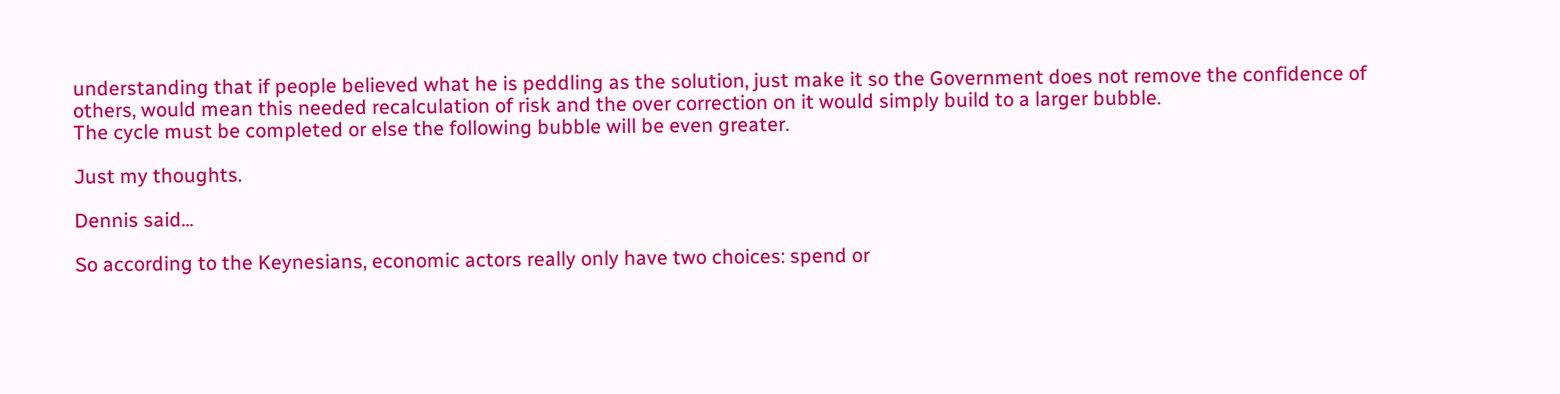understanding that if people believed what he is peddling as the solution, just make it so the Government does not remove the confidence of others, would mean this needed recalculation of risk and the over correction on it would simply build to a larger bubble.
The cycle must be completed or else the following bubble will be even greater.

Just my thoughts.

Dennis said...

So according to the Keynesians, economic actors really only have two choices: spend or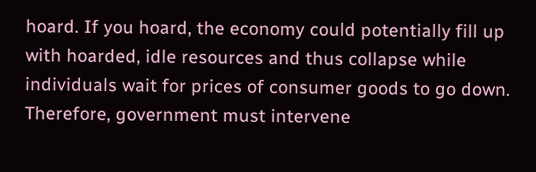hoard. If you hoard, the economy could potentially fill up with hoarded, idle resources and thus collapse while individuals wait for prices of consumer goods to go down. Therefore, government must intervene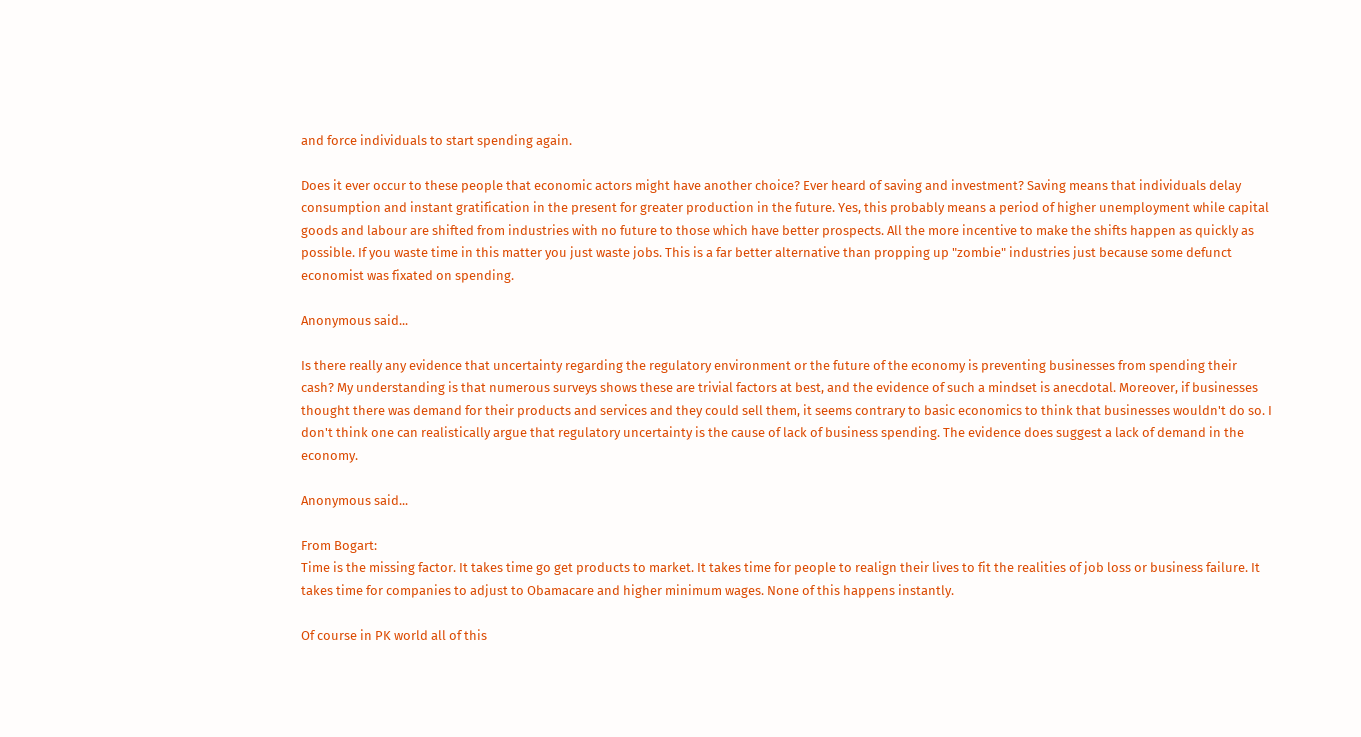and force individuals to start spending again.

Does it ever occur to these people that economic actors might have another choice? Ever heard of saving and investment? Saving means that individuals delay consumption and instant gratification in the present for greater production in the future. Yes, this probably means a period of higher unemployment while capital goods and labour are shifted from industries with no future to those which have better prospects. All the more incentive to make the shifts happen as quickly as possible. If you waste time in this matter you just waste jobs. This is a far better alternative than propping up "zombie" industries just because some defunct economist was fixated on spending.

Anonymous said...

Is there really any evidence that uncertainty regarding the regulatory environment or the future of the economy is preventing businesses from spending their cash? My understanding is that numerous surveys shows these are trivial factors at best, and the evidence of such a mindset is anecdotal. Moreover, if businesses thought there was demand for their products and services and they could sell them, it seems contrary to basic economics to think that businesses wouldn't do so. I don't think one can realistically argue that regulatory uncertainty is the cause of lack of business spending. The evidence does suggest a lack of demand in the economy.

Anonymous said...

From Bogart:
Time is the missing factor. It takes time go get products to market. It takes time for people to realign their lives to fit the realities of job loss or business failure. It takes time for companies to adjust to Obamacare and higher minimum wages. None of this happens instantly.

Of course in PK world all of this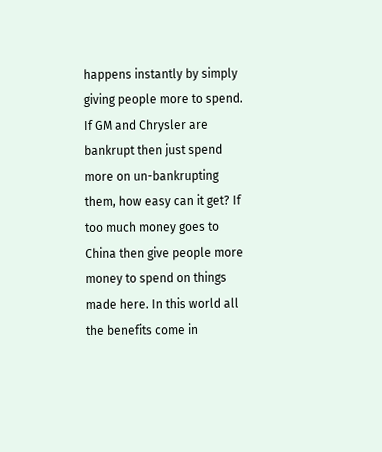happens instantly by simply giving people more to spend. If GM and Chrysler are bankrupt then just spend more on un-bankrupting them, how easy can it get? If too much money goes to China then give people more money to spend on things made here. In this world all the benefits come in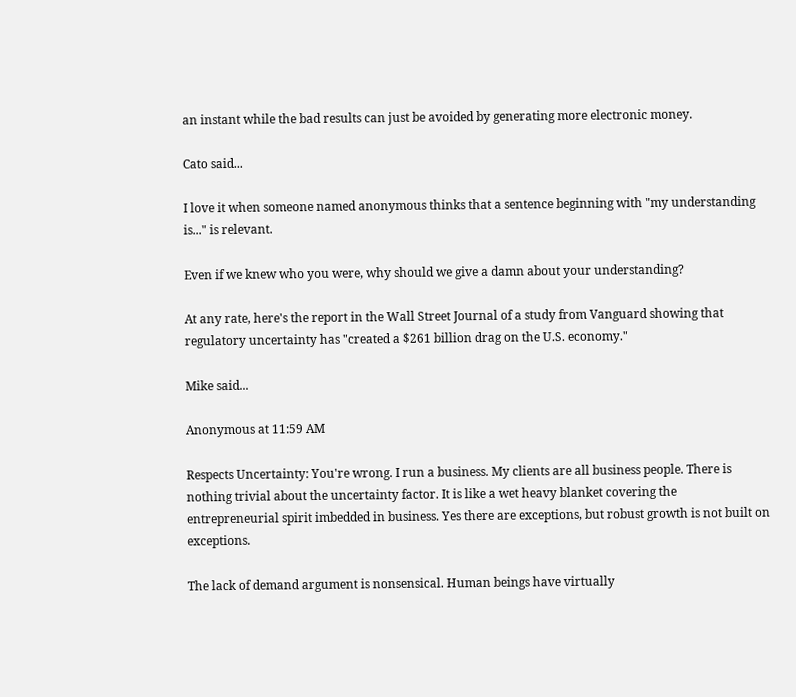an instant while the bad results can just be avoided by generating more electronic money.

Cato said...

I love it when someone named anonymous thinks that a sentence beginning with "my understanding is..." is relevant.

Even if we knew who you were, why should we give a damn about your understanding?

At any rate, here's the report in the Wall Street Journal of a study from Vanguard showing that regulatory uncertainty has "created a $261 billion drag on the U.S. economy."

Mike said...

Anonymous at 11:59 AM

Respects Uncertainty: You're wrong. I run a business. My clients are all business people. There is nothing trivial about the uncertainty factor. It is like a wet heavy blanket covering the entrepreneurial spirit imbedded in business. Yes there are exceptions, but robust growth is not built on exceptions.

The lack of demand argument is nonsensical. Human beings have virtually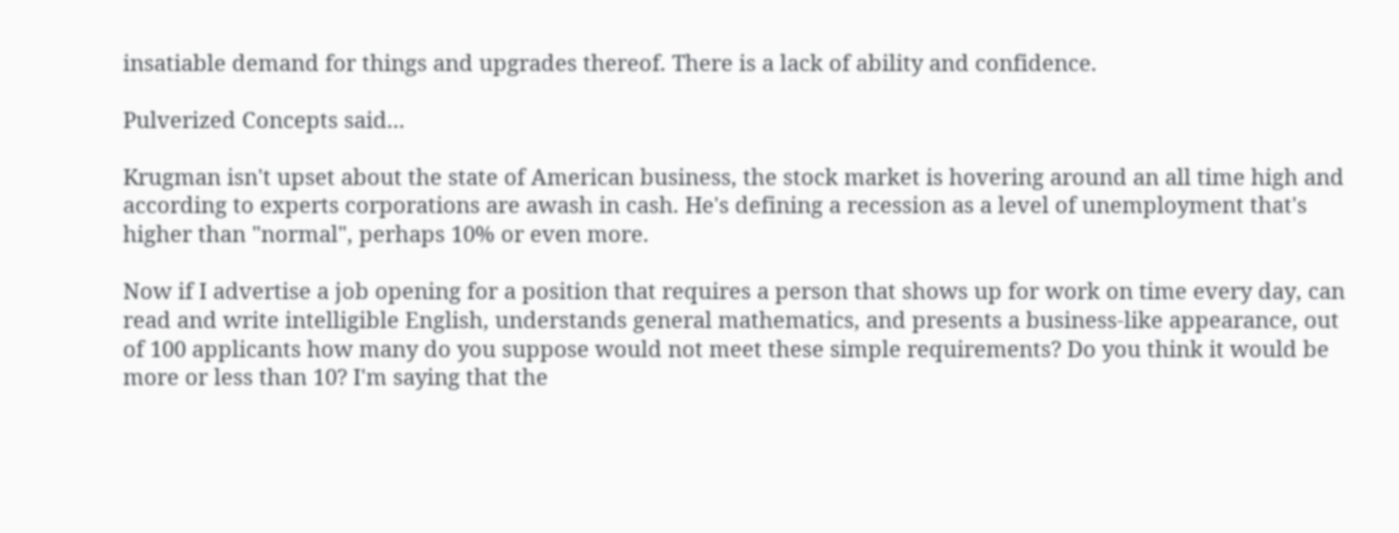insatiable demand for things and upgrades thereof. There is a lack of ability and confidence.

Pulverized Concepts said...

Krugman isn't upset about the state of American business, the stock market is hovering around an all time high and according to experts corporations are awash in cash. He's defining a recession as a level of unemployment that's higher than "normal", perhaps 10% or even more.

Now if I advertise a job opening for a position that requires a person that shows up for work on time every day, can read and write intelligible English, understands general mathematics, and presents a business-like appearance, out of 100 applicants how many do you suppose would not meet these simple requirements? Do you think it would be more or less than 10? I'm saying that the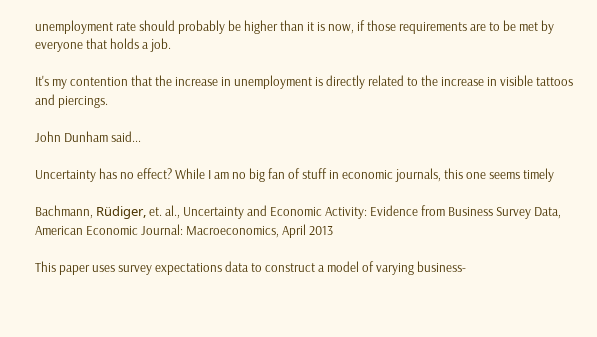unemployment rate should probably be higher than it is now, if those requirements are to be met by everyone that holds a job.

It's my contention that the increase in unemployment is directly related to the increase in visible tattoos and piercings.

John Dunham said...

Uncertainty has no effect? While I am no big fan of stuff in economic journals, this one seems timely

Bachmann, Rüdiger, et. al., Uncertainty and Economic Activity: Evidence from Business Survey Data, American Economic Journal: Macroeconomics, April 2013

This paper uses survey expectations data to construct a model of varying business-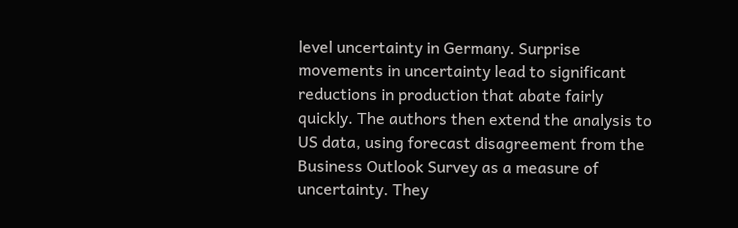level uncertainty in Germany. Surprise movements in uncertainty lead to significant reductions in production that abate fairly quickly. The authors then extend the analysis to US data, using forecast disagreement from the Business Outlook Survey as a measure of uncertainty. They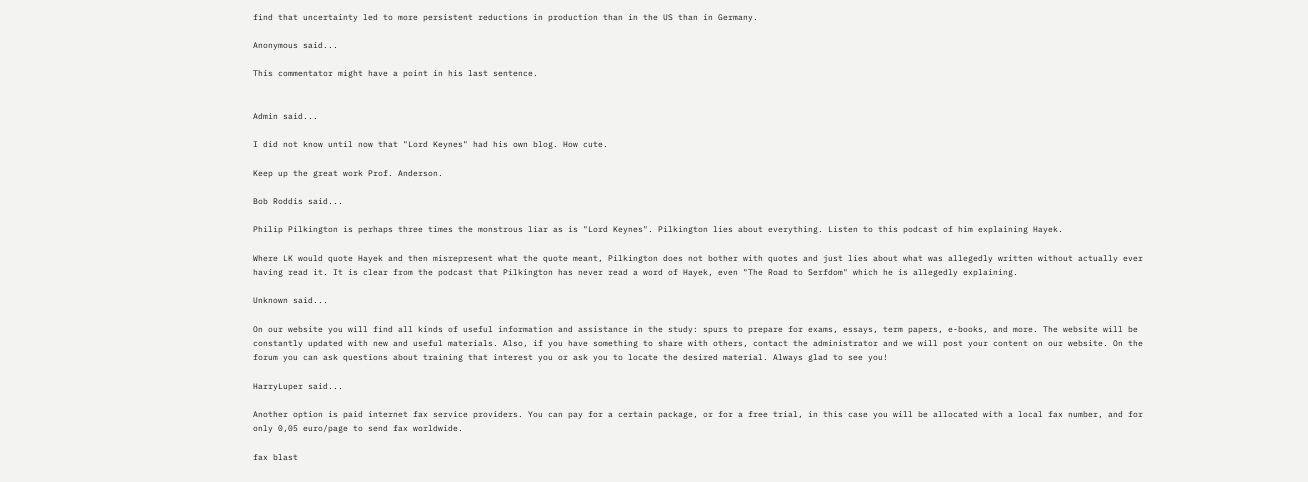find that uncertainty led to more persistent reductions in production than in the US than in Germany.

Anonymous said...

This commentator might have a point in his last sentence.


Admin said...

I did not know until now that "Lord Keynes" had his own blog. How cute.

Keep up the great work Prof. Anderson.

Bob Roddis said...

Philip Pilkington is perhaps three times the monstrous liar as is "Lord Keynes". Pilkington lies about everything. Listen to this podcast of him explaining Hayek.

Where LK would quote Hayek and then misrepresent what the quote meant, Pilkington does not bother with quotes and just lies about what was allegedly written without actually ever having read it. It is clear from the podcast that Pilkington has never read a word of Hayek, even "The Road to Serfdom" which he is allegedly explaining.

Unknown said...

On our website you will find all kinds of useful information and assistance in the study: spurs to prepare for exams, essays, term papers, e-books, and more. The website will be constantly updated with new and useful materials. Also, if you have something to share with others, contact the administrator and we will post your content on our website. On the forum you can ask questions about training that interest you or ask you to locate the desired material. Always glad to see you!

HarryLuper said...

Another option is paid internet fax service providers. You can pay for a certain package, or for a free trial, in this case you will be allocated with a local fax number, and for only 0,05 euro/page to send fax worldwide.

fax blast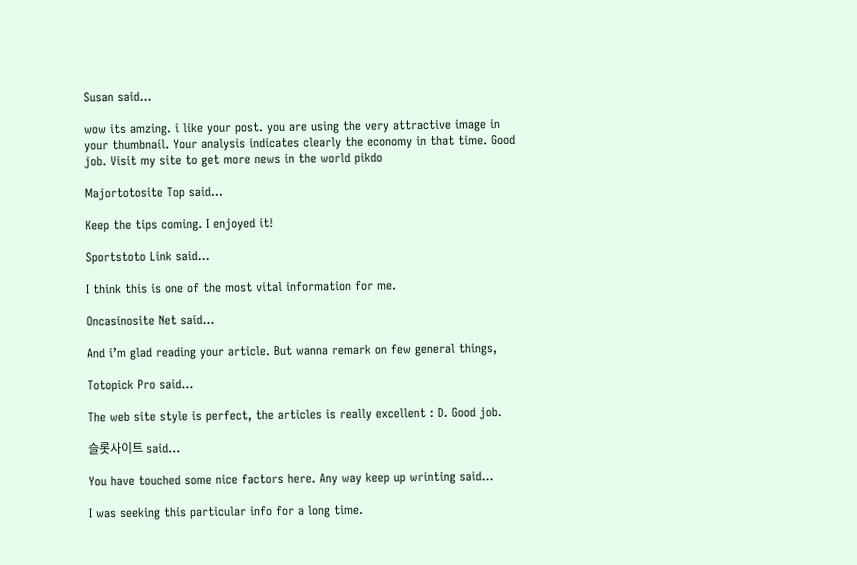Susan said...

wow its amzing. i like your post. you are using the very attractive image in your thumbnail. Your analysis indicates clearly the economy in that time. Good job. Visit my site to get more news in the world pikdo

Majortotosite Top said...

Keep the tips coming. I enjoyed it!

Sportstoto Link said...

I think this is one of the most vital information for me.

Oncasinosite Net said...

And i’m glad reading your article. But wanna remark on few general things,

Totopick Pro said...

The web site style is perfect, the articles is really excellent : D. Good job.

슬롯사이트 said...

You have touched some nice factors here. Any way keep up wrinting said...

I was seeking this particular info for a long time.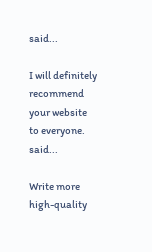said...

I will definitely recommend your website to everyone. said...

Write more high-quality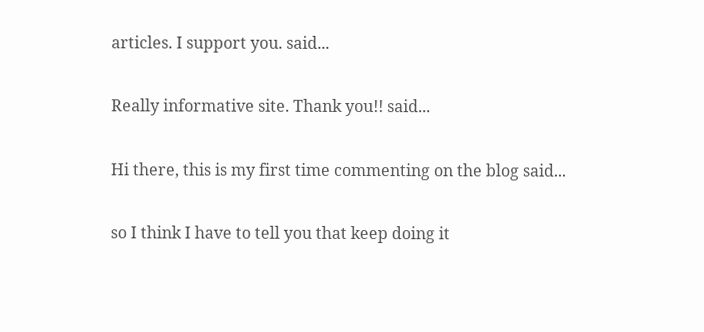articles. I support you. said...

Really informative site. Thank you!! said...

Hi there, this is my first time commenting on the blog said...

so I think I have to tell you that keep doing it